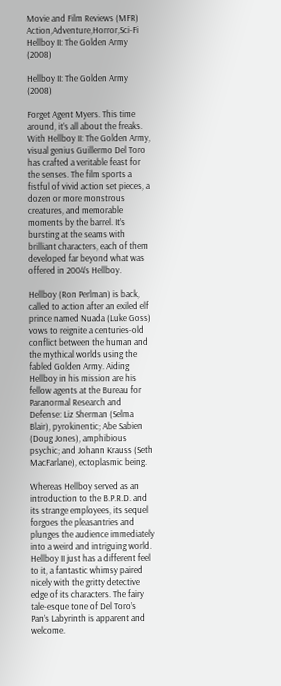Movie and Film Reviews (MFR) Action,Adventure,Horror,Sci-Fi Hellboy II: The Golden Army (2008)

Hellboy II: The Golden Army (2008)

Forget Agent Myers. This time around, it’s all about the freaks. With Hellboy II: The Golden Army, visual genius Guillermo Del Toro has crafted a veritable feast for the senses. The film sports a fistful of vivid action set pieces, a dozen or more monstrous creatures, and memorable moments by the barrel. It’s bursting at the seams with brilliant characters, each of them developed far beyond what was offered in 2004’s Hellboy.

Hellboy (Ron Perlman) is back, called to action after an exiled elf prince named Nuada (Luke Goss) vows to reignite a centuries-old conflict between the human and the mythical worlds using the fabled Golden Army. Aiding Hellboy in his mission are his fellow agents at the Bureau for Paranormal Research and Defense: Liz Sherman (Selma Blair), pyrokinentic; Abe Sabien (Doug Jones), amphibious psychic; and Johann Krauss (Seth MacFarlane), ectoplasmic being.

Whereas Hellboy served as an introduction to the B.P.R.D. and its strange employees, its sequel forgoes the pleasantries and plunges the audience immediately into a weird and intriguing world. Hellboy II just has a different feel to it, a fantastic whimsy paired nicely with the gritty detective edge of its characters. The fairy tale-esque tone of Del Toro’s Pan’s Labyrinth is apparent and welcome.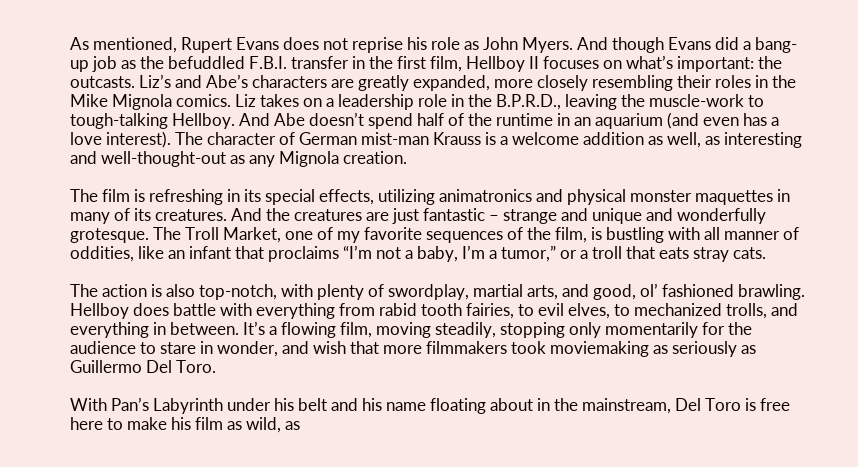As mentioned, Rupert Evans does not reprise his role as John Myers. And though Evans did a bang-up job as the befuddled F.B.I. transfer in the first film, Hellboy II focuses on what’s important: the outcasts. Liz’s and Abe’s characters are greatly expanded, more closely resembling their roles in the Mike Mignola comics. Liz takes on a leadership role in the B.P.R.D., leaving the muscle-work to tough-talking Hellboy. And Abe doesn’t spend half of the runtime in an aquarium (and even has a love interest). The character of German mist-man Krauss is a welcome addition as well, as interesting and well-thought-out as any Mignola creation.

The film is refreshing in its special effects, utilizing animatronics and physical monster maquettes in many of its creatures. And the creatures are just fantastic – strange and unique and wonderfully grotesque. The Troll Market, one of my favorite sequences of the film, is bustling with all manner of oddities, like an infant that proclaims “I’m not a baby, I’m a tumor,” or a troll that eats stray cats.

The action is also top-notch, with plenty of swordplay, martial arts, and good, ol’ fashioned brawling. Hellboy does battle with everything from rabid tooth fairies, to evil elves, to mechanized trolls, and everything in between. It’s a flowing film, moving steadily, stopping only momentarily for the audience to stare in wonder, and wish that more filmmakers took moviemaking as seriously as Guillermo Del Toro.

With Pan’s Labyrinth under his belt and his name floating about in the mainstream, Del Toro is free here to make his film as wild, as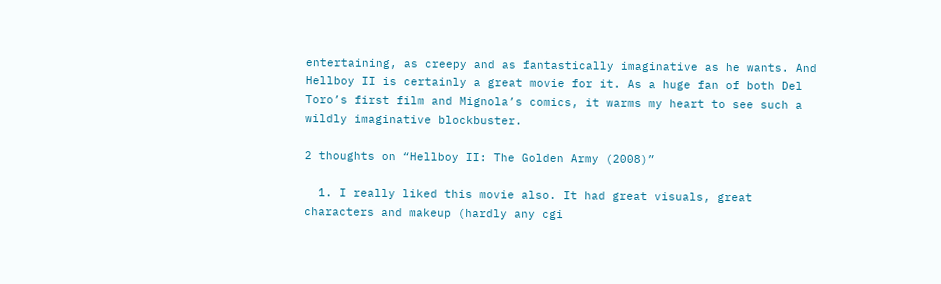entertaining, as creepy and as fantastically imaginative as he wants. And Hellboy II is certainly a great movie for it. As a huge fan of both Del Toro’s first film and Mignola’s comics, it warms my heart to see such a wildly imaginative blockbuster.

2 thoughts on “Hellboy II: The Golden Army (2008)”

  1. I really liked this movie also. It had great visuals, great characters and makeup (hardly any cgi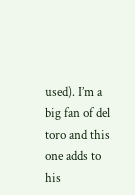used). I’m a big fan of del toro and this one adds to his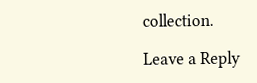collection.

Leave a Reply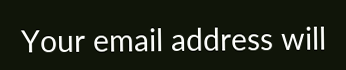Your email address will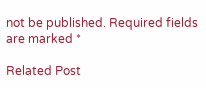not be published. Required fields are marked *

Related Post